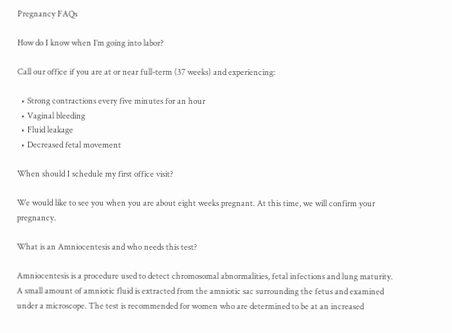Pregnancy FAQs

How do I know when I’m going into labor?

Call our office if you are at or near full-term (37 weeks) and experiencing:

  • Strong contractions every five minutes for an hour
  • Vaginal bleeding
  • Fluid leakage
  • Decreased fetal movement

When should I schedule my first office visit?

We would like to see you when you are about eight weeks pregnant. At this time, we will confirm your pregnancy.

What is an Amniocentesis and who needs this test?

Amniocentesis is a procedure used to detect chromosomal abnormalities, fetal infections and lung maturity. A small amount of amniotic fluid is extracted from the amniotic sac surrounding the fetus and examined under a microscope. The test is recommended for women who are determined to be at an increased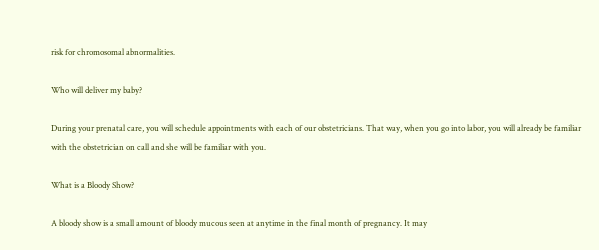risk for chromosomal abnormalities.

Who will deliver my baby?

During your prenatal care, you will schedule appointments with each of our obstetricians. That way, when you go into labor, you will already be familiar with the obstetrician on call and she will be familiar with you.

What is a Bloody Show?

A bloody show is a small amount of bloody mucous seen at anytime in the final month of pregnancy. It may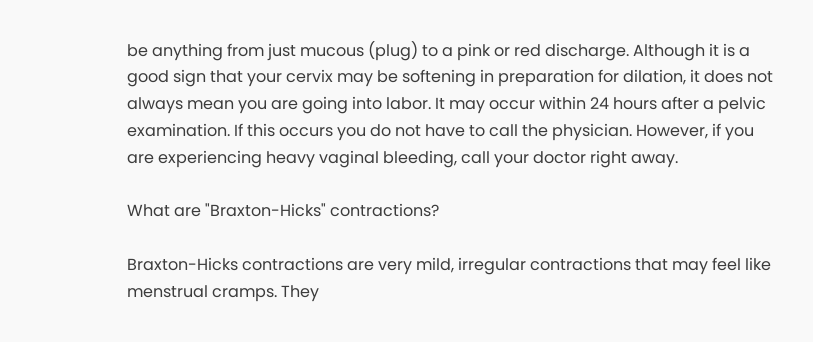be anything from just mucous (plug) to a pink or red discharge. Although it is a good sign that your cervix may be softening in preparation for dilation, it does not always mean you are going into labor. It may occur within 24 hours after a pelvic examination. If this occurs you do not have to call the physician. However, if you are experiencing heavy vaginal bleeding, call your doctor right away.

What are "Braxton-Hicks" contractions?

Braxton-Hicks contractions are very mild, irregular contractions that may feel like menstrual cramps. They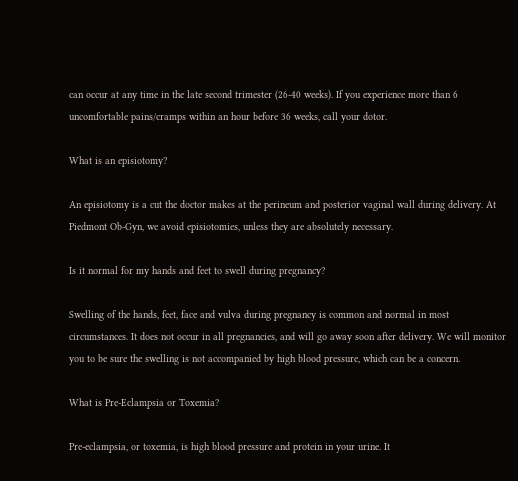can occur at any time in the late second trimester (26-40 weeks). If you experience more than 6 uncomfortable pains/cramps within an hour before 36 weeks, call your dotor.

What is an episiotomy?

An episiotomy is a cut the doctor makes at the perineum and posterior vaginal wall during delivery. At Piedmont Ob-Gyn, we avoid episiotomies, unless they are absolutely necessary.

Is it normal for my hands and feet to swell during pregnancy?

Swelling of the hands, feet, face and vulva during pregnancy is common and normal in most circumstances. It does not occur in all pregnancies, and will go away soon after delivery. We will monitor you to be sure the swelling is not accompanied by high blood pressure, which can be a concern.

What is Pre-Eclampsia or Toxemia?

Pre-eclampsia, or toxemia, is high blood pressure and protein in your urine. It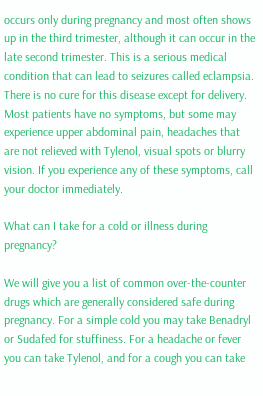occurs only during pregnancy and most often shows up in the third trimester, although it can occur in the late second trimester. This is a serious medical condition that can lead to seizures called eclampsia. There is no cure for this disease except for delivery. Most patients have no symptoms, but some may experience upper abdominal pain, headaches that are not relieved with Tylenol, visual spots or blurry vision. If you experience any of these symptoms, call your doctor immediately.

What can I take for a cold or illness during pregnancy?

We will give you a list of common over-the-counter drugs which are generally considered safe during pregnancy. For a simple cold you may take Benadryl or Sudafed for stuffiness. For a headache or fever you can take Tylenol, and for a cough you can take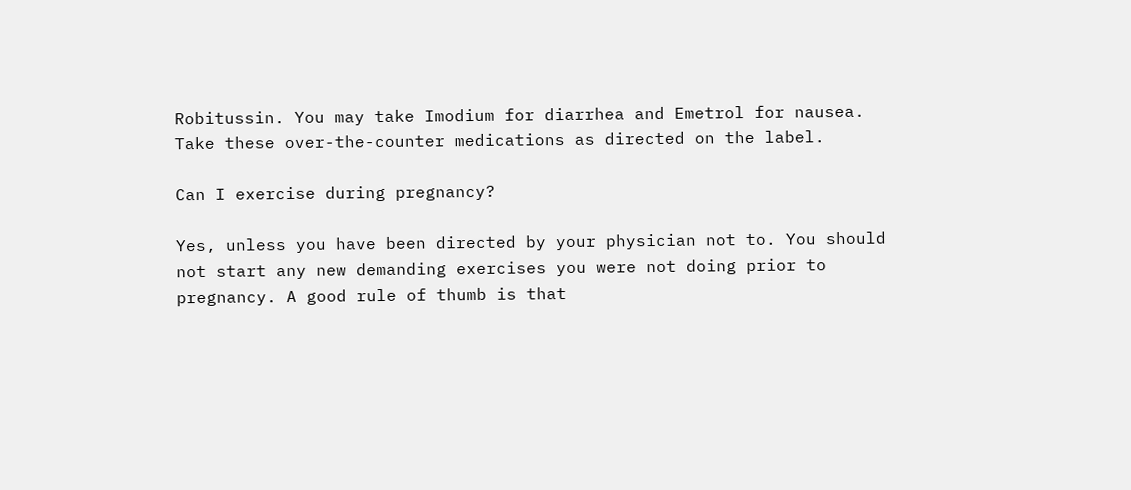Robitussin. You may take Imodium for diarrhea and Emetrol for nausea. Take these over-the-counter medications as directed on the label.

Can I exercise during pregnancy?

Yes, unless you have been directed by your physician not to. You should not start any new demanding exercises you were not doing prior to pregnancy. A good rule of thumb is that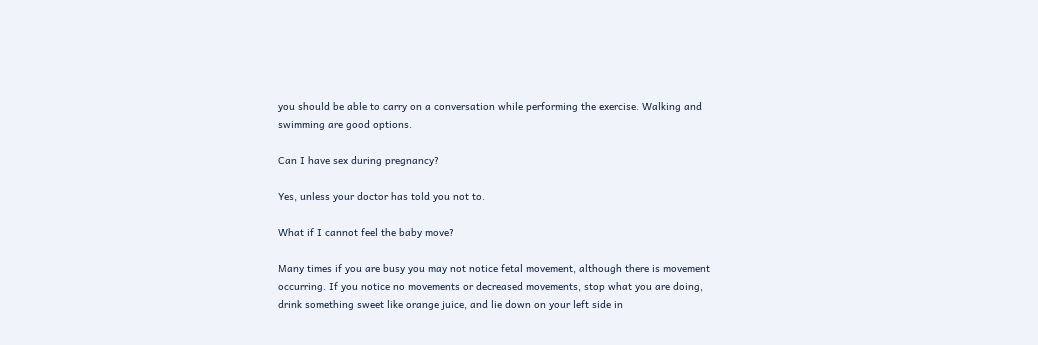you should be able to carry on a conversation while performing the exercise. Walking and swimming are good options.

Can I have sex during pregnancy?

Yes, unless your doctor has told you not to.

What if I cannot feel the baby move?

Many times if you are busy you may not notice fetal movement, although there is movement occurring. If you notice no movements or decreased movements, stop what you are doing, drink something sweet like orange juice, and lie down on your left side in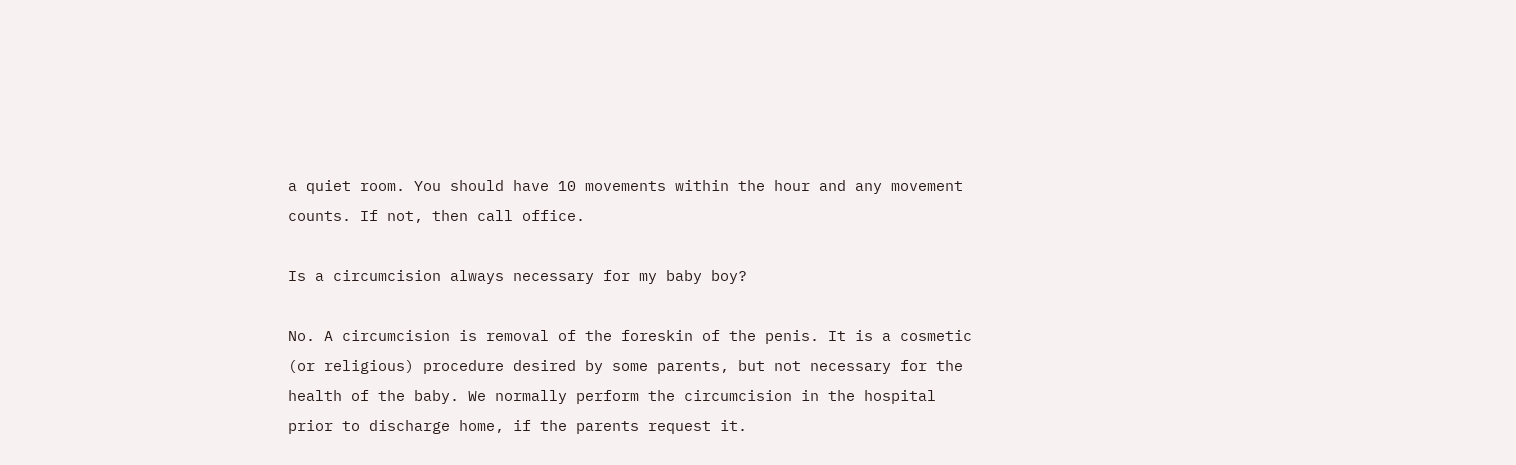a quiet room. You should have 10 movements within the hour and any movement counts. If not, then call office.

Is a circumcision always necessary for my baby boy?

No. A circumcision is removal of the foreskin of the penis. It is a cosmetic (or religious) procedure desired by some parents, but not necessary for the health of the baby. We normally perform the circumcision in the hospital prior to discharge home, if the parents request it.